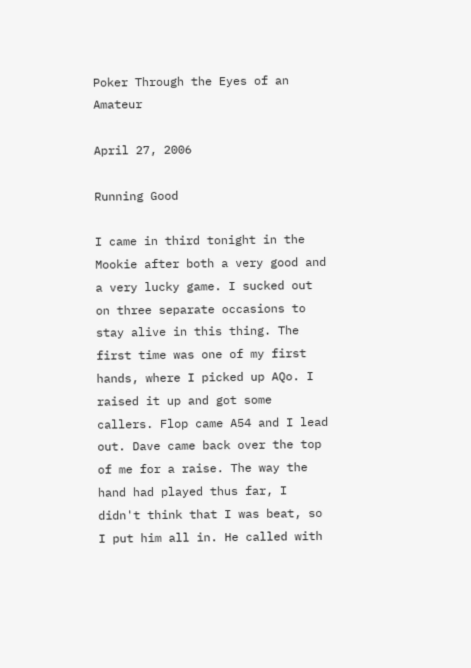Poker Through the Eyes of an Amateur

April 27, 2006

Running Good

I came in third tonight in the Mookie after both a very good and a very lucky game. I sucked out on three separate occasions to stay alive in this thing. The first time was one of my first hands, where I picked up AQo. I raised it up and got some callers. Flop came A54 and I lead out. Dave came back over the top of me for a raise. The way the hand had played thus far, I didn't think that I was beat, so I put him all in. He called with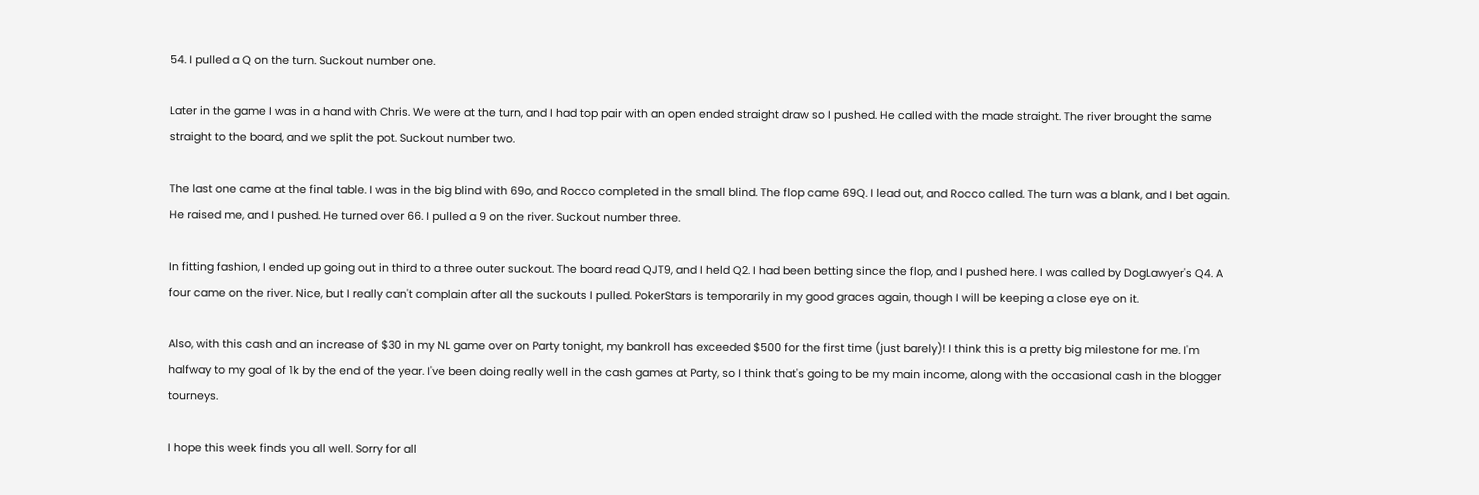54. I pulled a Q on the turn. Suckout number one.

Later in the game I was in a hand with Chris. We were at the turn, and I had top pair with an open ended straight draw so I pushed. He called with the made straight. The river brought the same straight to the board, and we split the pot. Suckout number two.

The last one came at the final table. I was in the big blind with 69o, and Rocco completed in the small blind. The flop came 69Q. I lead out, and Rocco called. The turn was a blank, and I bet again. He raised me, and I pushed. He turned over 66. I pulled a 9 on the river. Suckout number three.

In fitting fashion, I ended up going out in third to a three outer suckout. The board read QJT9, and I held Q2. I had been betting since the flop, and I pushed here. I was called by DogLawyer's Q4. A four came on the river. Nice, but I really can't complain after all the suckouts I pulled. PokerStars is temporarily in my good graces again, though I will be keeping a close eye on it.

Also, with this cash and an increase of $30 in my NL game over on Party tonight, my bankroll has exceeded $500 for the first time (just barely)! I think this is a pretty big milestone for me. I'm halfway to my goal of 1k by the end of the year. I've been doing really well in the cash games at Party, so I think that's going to be my main income, along with the occasional cash in the blogger tourneys.

I hope this week finds you all well. Sorry for all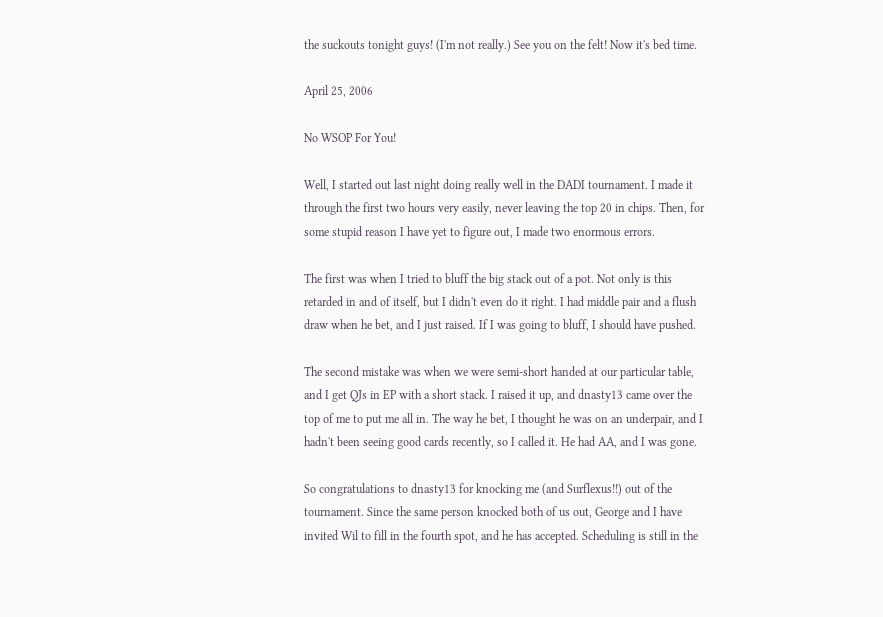the suckouts tonight guys! (I'm not really.) See you on the felt! Now it's bed time.

April 25, 2006

No WSOP For You!

Well, I started out last night doing really well in the DADI tournament. I made it through the first two hours very easily, never leaving the top 20 in chips. Then, for some stupid reason I have yet to figure out, I made two enormous errors.

The first was when I tried to bluff the big stack out of a pot. Not only is this retarded in and of itself, but I didn't even do it right. I had middle pair and a flush draw when he bet, and I just raised. If I was going to bluff, I should have pushed.

The second mistake was when we were semi-short handed at our particular table, and I get QJs in EP with a short stack. I raised it up, and dnasty13 came over the top of me to put me all in. The way he bet, I thought he was on an underpair, and I hadn't been seeing good cards recently, so I called it. He had AA, and I was gone.

So congratulations to dnasty13 for knocking me (and Surflexus!!) out of the tournament. Since the same person knocked both of us out, George and I have invited Wil to fill in the fourth spot, and he has accepted. Scheduling is still in the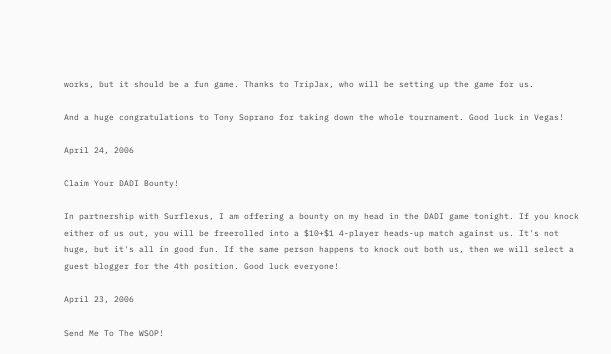works, but it should be a fun game. Thanks to TripJax, who will be setting up the game for us.

And a huge congratulations to Tony Soprano for taking down the whole tournament. Good luck in Vegas!

April 24, 2006

Claim Your DADI Bounty!

In partnership with Surflexus, I am offering a bounty on my head in the DADI game tonight. If you knock either of us out, you will be freerolled into a $10+$1 4-player heads-up match against us. It's not huge, but it's all in good fun. If the same person happens to knock out both us, then we will select a guest blogger for the 4th position. Good luck everyone!

April 23, 2006

Send Me To The WSOP!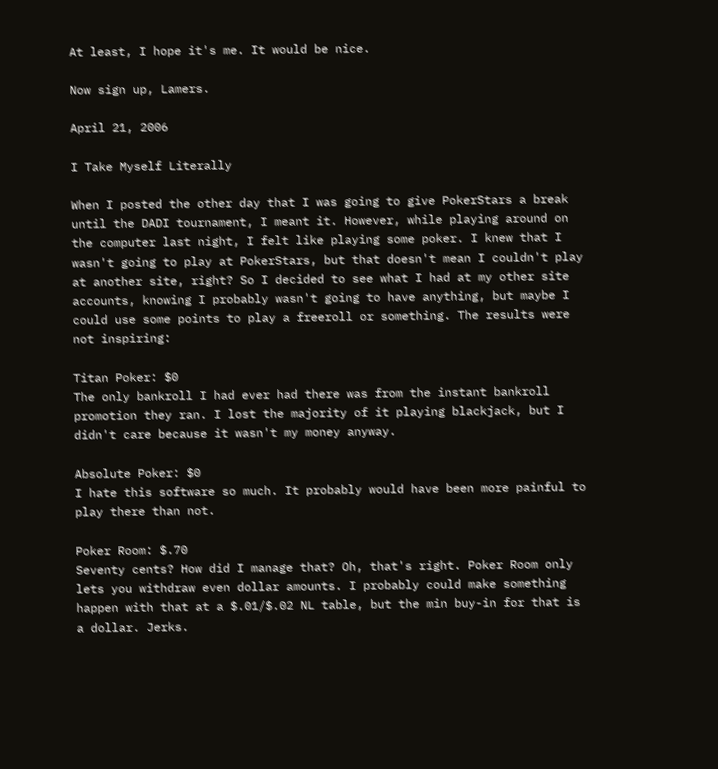At least, I hope it's me. It would be nice.

Now sign up, Lamers.

April 21, 2006

I Take Myself Literally

When I posted the other day that I was going to give PokerStars a break until the DADI tournament, I meant it. However, while playing around on the computer last night, I felt like playing some poker. I knew that I wasn't going to play at PokerStars, but that doesn't mean I couldn't play at another site, right? So I decided to see what I had at my other site accounts, knowing I probably wasn't going to have anything, but maybe I could use some points to play a freeroll or something. The results were not inspiring:

Titan Poker: $0
The only bankroll I had ever had there was from the instant bankroll promotion they ran. I lost the majority of it playing blackjack, but I didn't care because it wasn't my money anyway.

Absolute Poker: $0
I hate this software so much. It probably would have been more painful to play there than not.

Poker Room: $.70
Seventy cents? How did I manage that? Oh, that's right. Poker Room only lets you withdraw even dollar amounts. I probably could make something happen with that at a $.01/$.02 NL table, but the min buy-in for that is a dollar. Jerks.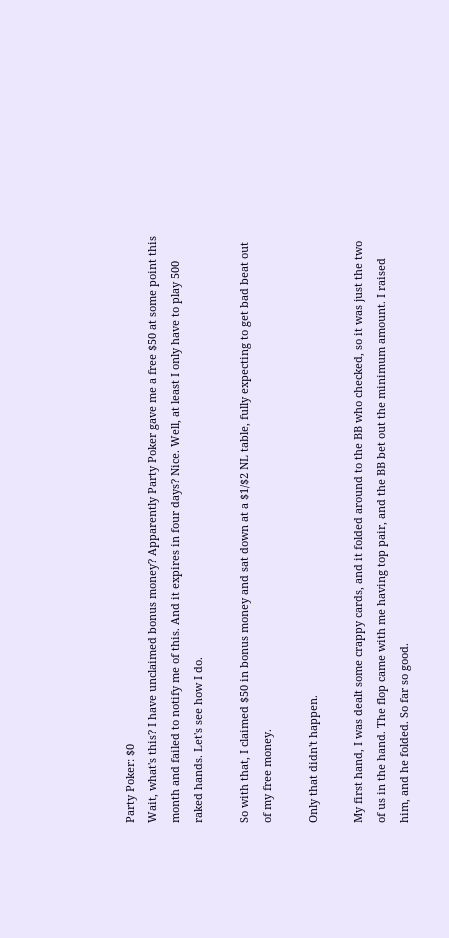Party Poker: $0
Wait, what's this? I have unclaimed bonus money? Apparently Party Poker gave me a free $50 at some point this month and failed to notify me of this. And it expires in four days? Nice. Well, at least I only have to play 500 raked hands. Let's see how I do.

So with that, I claimed $50 in bonus money and sat down at a $1/$2 NL table, fully expecting to get bad beat out of my free money.

Only that didn't happen.

My first hand, I was dealt some crappy cards, and it folded around to the BB who checked, so it was just the two of us in the hand. The flop came with me having top pair, and the BB bet out the minimum amount. I raised him, and he folded. So far so good.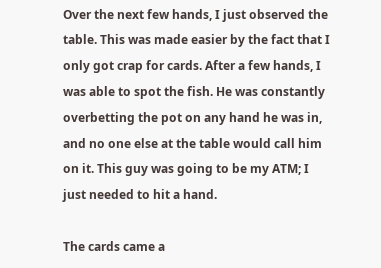Over the next few hands, I just observed the table. This was made easier by the fact that I only got crap for cards. After a few hands, I was able to spot the fish. He was constantly overbetting the pot on any hand he was in, and no one else at the table would call him on it. This guy was going to be my ATM; I just needed to hit a hand.

The cards came a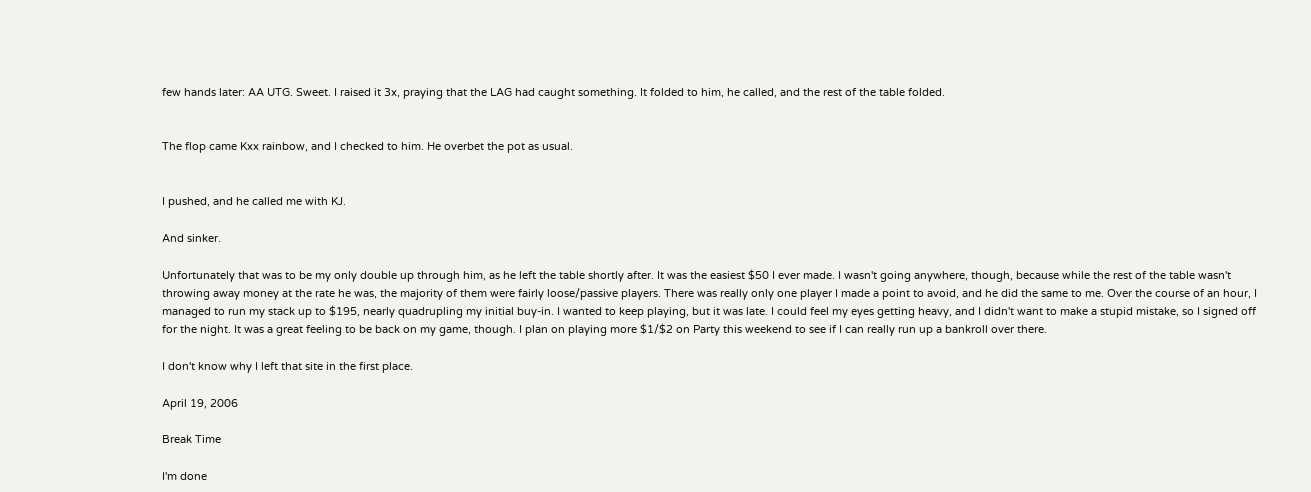few hands later: AA UTG. Sweet. I raised it 3x, praying that the LAG had caught something. It folded to him, he called, and the rest of the table folded.


The flop came Kxx rainbow, and I checked to him. He overbet the pot as usual.


I pushed, and he called me with KJ.

And sinker.

Unfortunately that was to be my only double up through him, as he left the table shortly after. It was the easiest $50 I ever made. I wasn't going anywhere, though, because while the rest of the table wasn't throwing away money at the rate he was, the majority of them were fairly loose/passive players. There was really only one player I made a point to avoid, and he did the same to me. Over the course of an hour, I managed to run my stack up to $195, nearly quadrupling my initial buy-in. I wanted to keep playing, but it was late. I could feel my eyes getting heavy, and I didn't want to make a stupid mistake, so I signed off for the night. It was a great feeling to be back on my game, though. I plan on playing more $1/$2 on Party this weekend to see if I can really run up a bankroll over there.

I don't know why I left that site in the first place.

April 19, 2006

Break Time

I'm done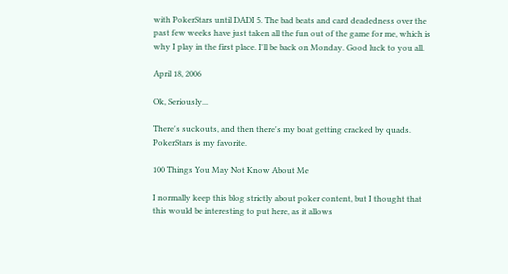with PokerStars until DADI 5. The bad beats and card deadedness over the past few weeks have just taken all the fun out of the game for me, which is why I play in the first place. I'll be back on Monday. Good luck to you all.

April 18, 2006

Ok, Seriously...

There's suckouts, and then there's my boat getting cracked by quads. PokerStars is my favorite.

100 Things You May Not Know About Me

I normally keep this blog strictly about poker content, but I thought that this would be interesting to put here, as it allows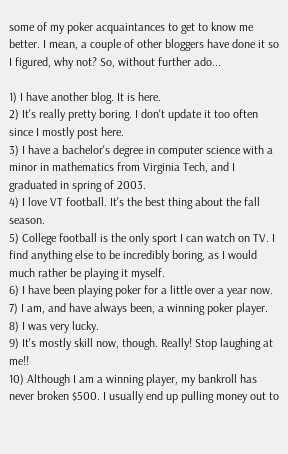some of my poker acquaintances to get to know me better. I mean, a couple of other bloggers have done it so I figured, why not? So, without further ado...

1) I have another blog. It is here.
2) It's really pretty boring. I don't update it too often since I mostly post here.
3) I have a bachelor's degree in computer science with a minor in mathematics from Virginia Tech, and I graduated in spring of 2003.
4) I love VT football. It's the best thing about the fall season.
5) College football is the only sport I can watch on TV. I find anything else to be incredibly boring, as I would much rather be playing it myself.
6) I have been playing poker for a little over a year now.
7) I am, and have always been, a winning poker player.
8) I was very lucky.
9) It's mostly skill now, though. Really! Stop laughing at me!!
10) Although I am a winning player, my bankroll has never broken $500. I usually end up pulling money out to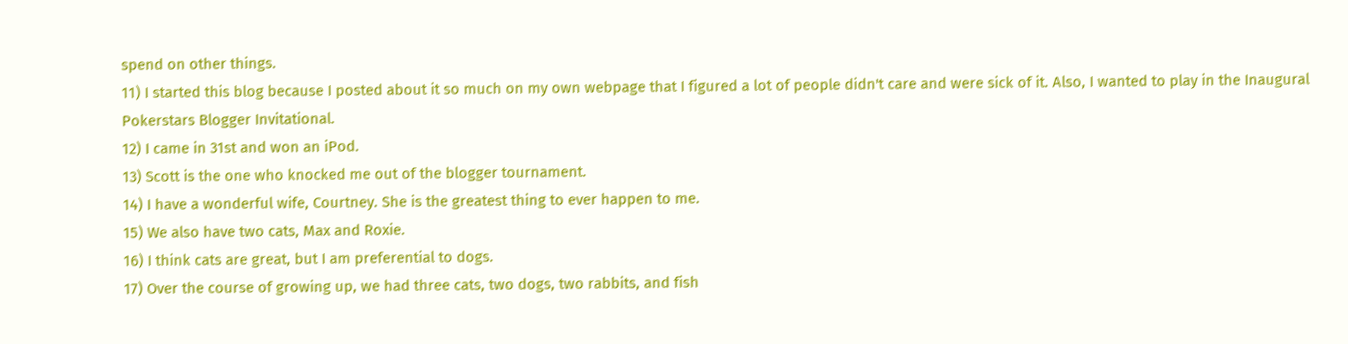spend on other things.
11) I started this blog because I posted about it so much on my own webpage that I figured a lot of people didn't care and were sick of it. Also, I wanted to play in the Inaugural Pokerstars Blogger Invitational.
12) I came in 31st and won an iPod.
13) Scott is the one who knocked me out of the blogger tournament.
14) I have a wonderful wife, Courtney. She is the greatest thing to ever happen to me.
15) We also have two cats, Max and Roxie.
16) I think cats are great, but I am preferential to dogs.
17) Over the course of growing up, we had three cats, two dogs, two rabbits, and fish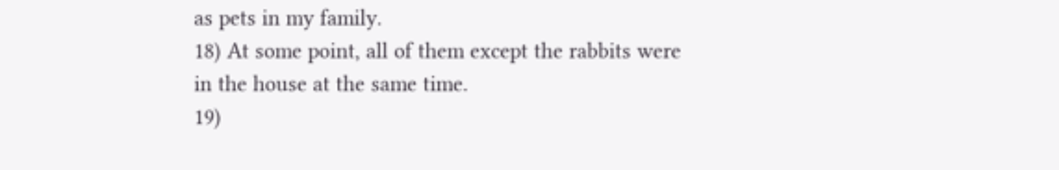as pets in my family.
18) At some point, all of them except the rabbits were in the house at the same time.
19)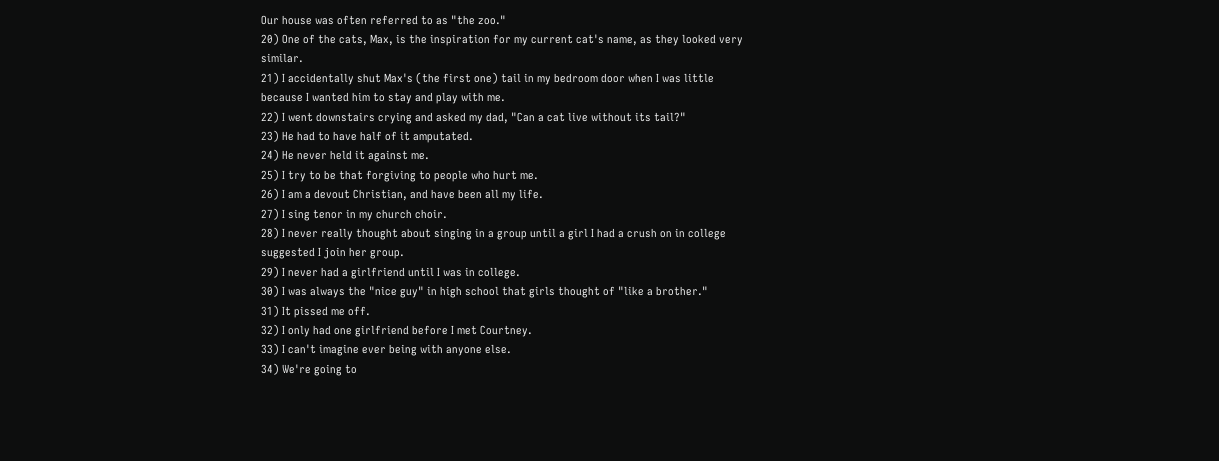Our house was often referred to as "the zoo."
20) One of the cats, Max, is the inspiration for my current cat's name, as they looked very similar.
21) I accidentally shut Max's (the first one) tail in my bedroom door when I was little because I wanted him to stay and play with me.
22) I went downstairs crying and asked my dad, "Can a cat live without its tail?"
23) He had to have half of it amputated.
24) He never held it against me.
25) I try to be that forgiving to people who hurt me.
26) I am a devout Christian, and have been all my life.
27) I sing tenor in my church choir.
28) I never really thought about singing in a group until a girl I had a crush on in college suggested I join her group.
29) I never had a girlfriend until I was in college.
30) I was always the "nice guy" in high school that girls thought of "like a brother."
31) It pissed me off.
32) I only had one girlfriend before I met Courtney.
33) I can't imagine ever being with anyone else.
34) We're going to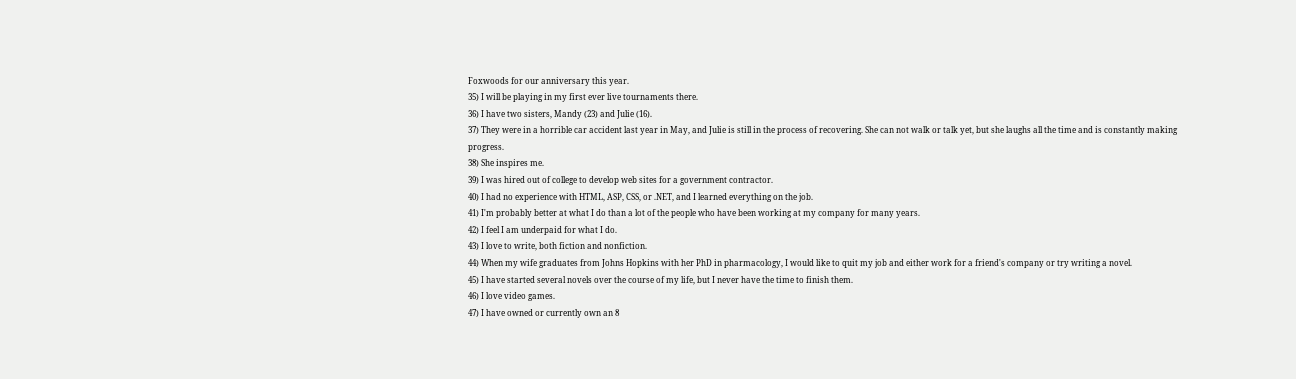Foxwoods for our anniversary this year.
35) I will be playing in my first ever live tournaments there.
36) I have two sisters, Mandy (23) and Julie (16).
37) They were in a horrible car accident last year in May, and Julie is still in the process of recovering. She can not walk or talk yet, but she laughs all the time and is constantly making progress.
38) She inspires me.
39) I was hired out of college to develop web sites for a government contractor.
40) I had no experience with HTML, ASP, CSS, or .NET, and I learned everything on the job.
41) I'm probably better at what I do than a lot of the people who have been working at my company for many years.
42) I feel I am underpaid for what I do.
43) I love to write, both fiction and nonfiction.
44) When my wife graduates from Johns Hopkins with her PhD in pharmacology, I would like to quit my job and either work for a friend's company or try writing a novel.
45) I have started several novels over the course of my life, but I never have the time to finish them.
46) I love video games.
47) I have owned or currently own an 8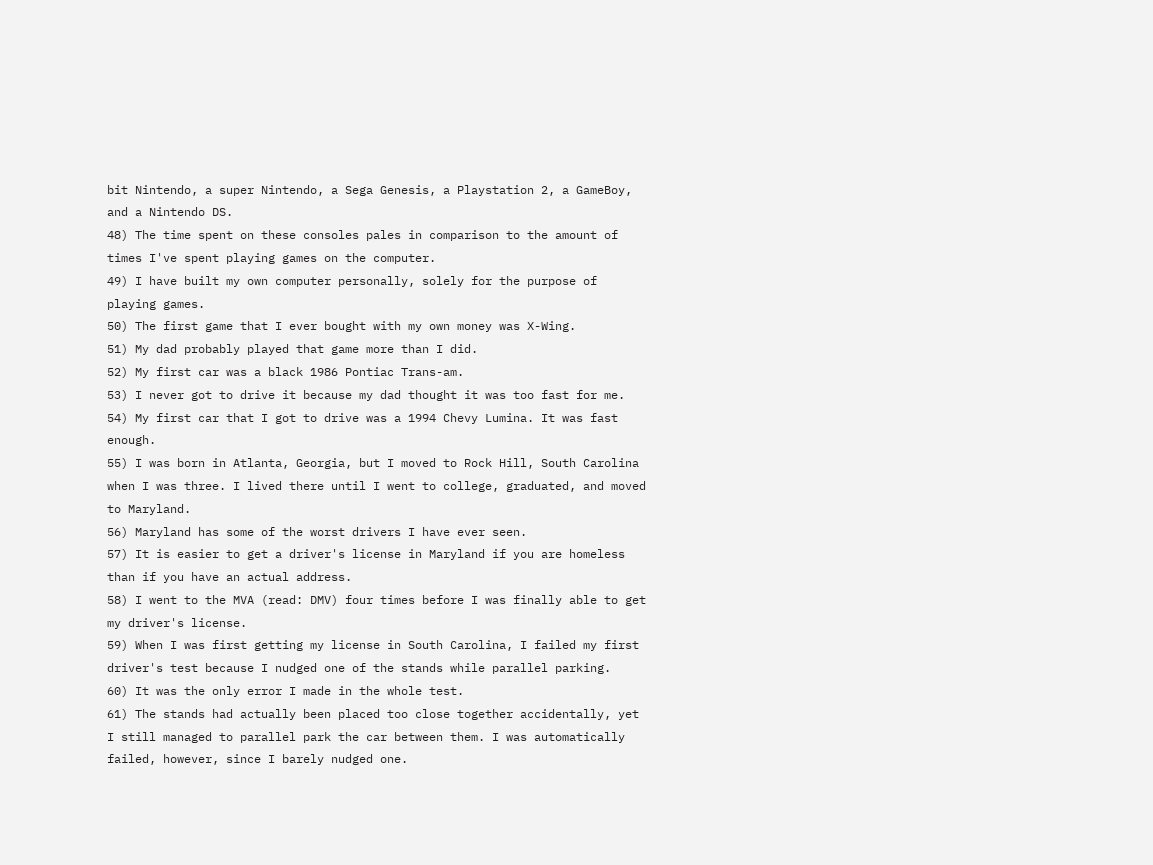bit Nintendo, a super Nintendo, a Sega Genesis, a Playstation 2, a GameBoy, and a Nintendo DS.
48) The time spent on these consoles pales in comparison to the amount of times I've spent playing games on the computer.
49) I have built my own computer personally, solely for the purpose of playing games.
50) The first game that I ever bought with my own money was X-Wing.
51) My dad probably played that game more than I did.
52) My first car was a black 1986 Pontiac Trans-am.
53) I never got to drive it because my dad thought it was too fast for me.
54) My first car that I got to drive was a 1994 Chevy Lumina. It was fast enough.
55) I was born in Atlanta, Georgia, but I moved to Rock Hill, South Carolina when I was three. I lived there until I went to college, graduated, and moved to Maryland.
56) Maryland has some of the worst drivers I have ever seen.
57) It is easier to get a driver's license in Maryland if you are homeless than if you have an actual address.
58) I went to the MVA (read: DMV) four times before I was finally able to get my driver's license.
59) When I was first getting my license in South Carolina, I failed my first driver's test because I nudged one of the stands while parallel parking.
60) It was the only error I made in the whole test.
61) The stands had actually been placed too close together accidentally, yet I still managed to parallel park the car between them. I was automatically failed, however, since I barely nudged one.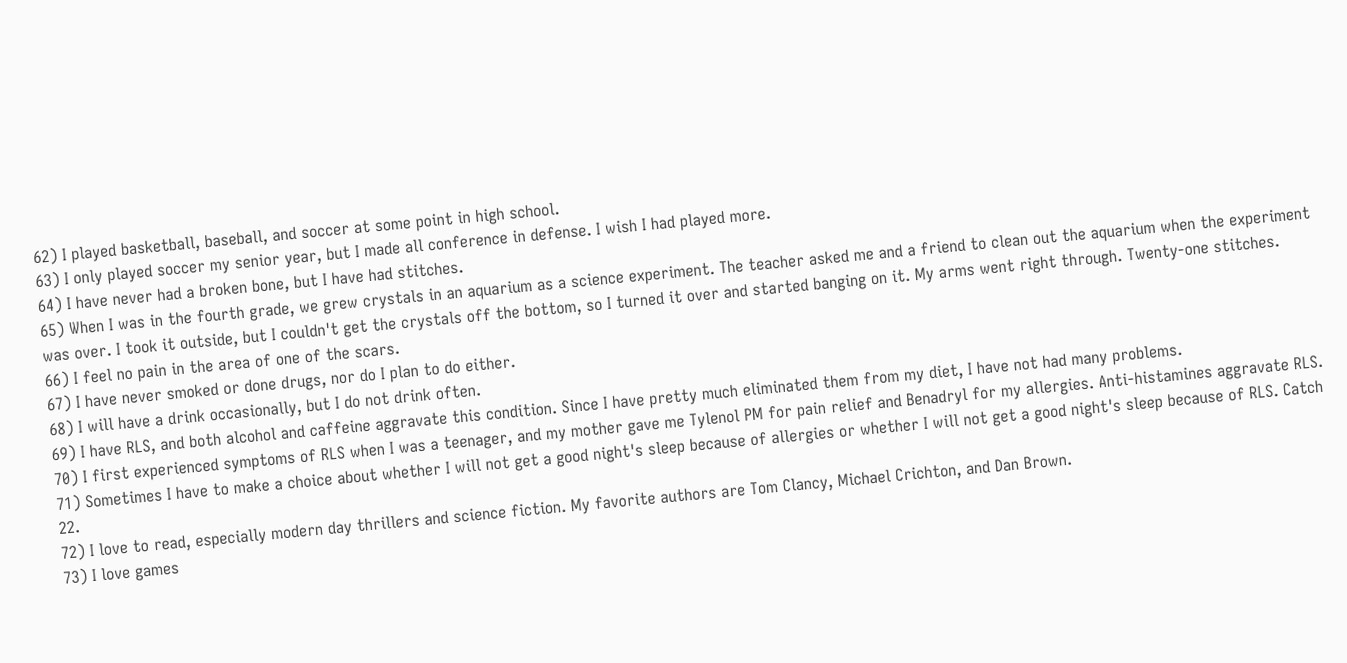62) I played basketball, baseball, and soccer at some point in high school.
63) I only played soccer my senior year, but I made all conference in defense. I wish I had played more.
64) I have never had a broken bone, but I have had stitches.
65) When I was in the fourth grade, we grew crystals in an aquarium as a science experiment. The teacher asked me and a friend to clean out the aquarium when the experiment was over. I took it outside, but I couldn't get the crystals off the bottom, so I turned it over and started banging on it. My arms went right through. Twenty-one stitches.
66) I feel no pain in the area of one of the scars.
67) I have never smoked or done drugs, nor do I plan to do either.
68) I will have a drink occasionally, but I do not drink often.
69) I have RLS, and both alcohol and caffeine aggravate this condition. Since I have pretty much eliminated them from my diet, I have not had many problems.
70) I first experienced symptoms of RLS when I was a teenager, and my mother gave me Tylenol PM for pain relief and Benadryl for my allergies. Anti-histamines aggravate RLS.
71) Sometimes I have to make a choice about whether I will not get a good night's sleep because of allergies or whether I will not get a good night's sleep because of RLS. Catch 22.
72) I love to read, especially modern day thrillers and science fiction. My favorite authors are Tom Clancy, Michael Crichton, and Dan Brown.
73) I love games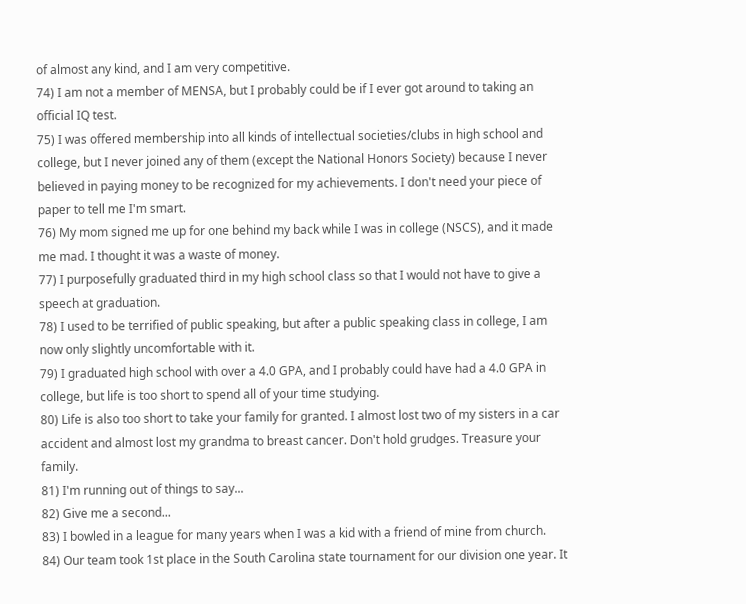of almost any kind, and I am very competitive.
74) I am not a member of MENSA, but I probably could be if I ever got around to taking an official IQ test.
75) I was offered membership into all kinds of intellectual societies/clubs in high school and college, but I never joined any of them (except the National Honors Society) because I never believed in paying money to be recognized for my achievements. I don't need your piece of paper to tell me I'm smart.
76) My mom signed me up for one behind my back while I was in college (NSCS), and it made me mad. I thought it was a waste of money.
77) I purposefully graduated third in my high school class so that I would not have to give a speech at graduation.
78) I used to be terrified of public speaking, but after a public speaking class in college, I am now only slightly uncomfortable with it.
79) I graduated high school with over a 4.0 GPA, and I probably could have had a 4.0 GPA in college, but life is too short to spend all of your time studying.
80) Life is also too short to take your family for granted. I almost lost two of my sisters in a car accident and almost lost my grandma to breast cancer. Don't hold grudges. Treasure your family.
81) I'm running out of things to say...
82) Give me a second...
83) I bowled in a league for many years when I was a kid with a friend of mine from church.
84) Our team took 1st place in the South Carolina state tournament for our division one year. It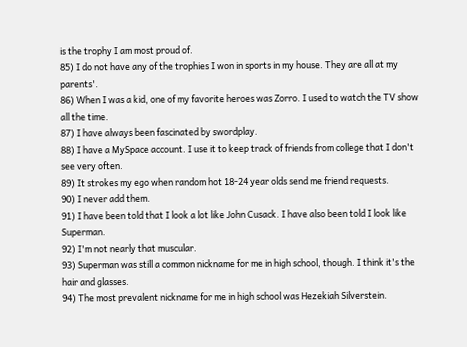is the trophy I am most proud of.
85) I do not have any of the trophies I won in sports in my house. They are all at my parents'.
86) When I was a kid, one of my favorite heroes was Zorro. I used to watch the TV show all the time.
87) I have always been fascinated by swordplay.
88) I have a MySpace account. I use it to keep track of friends from college that I don't see very often.
89) It strokes my ego when random hot 18-24 year olds send me friend requests.
90) I never add them.
91) I have been told that I look a lot like John Cusack. I have also been told I look like Superman.
92) I'm not nearly that muscular.
93) Superman was still a common nickname for me in high school, though. I think it's the hair and glasses.
94) The most prevalent nickname for me in high school was Hezekiah Silverstein.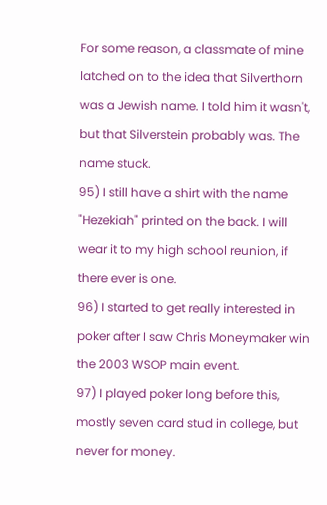For some reason, a classmate of mine latched on to the idea that Silverthorn was a Jewish name. I told him it wasn't, but that Silverstein probably was. The name stuck.
95) I still have a shirt with the name "Hezekiah" printed on the back. I will wear it to my high school reunion, if there ever is one.
96) I started to get really interested in poker after I saw Chris Moneymaker win the 2003 WSOP main event.
97) I played poker long before this, mostly seven card stud in college, but never for money.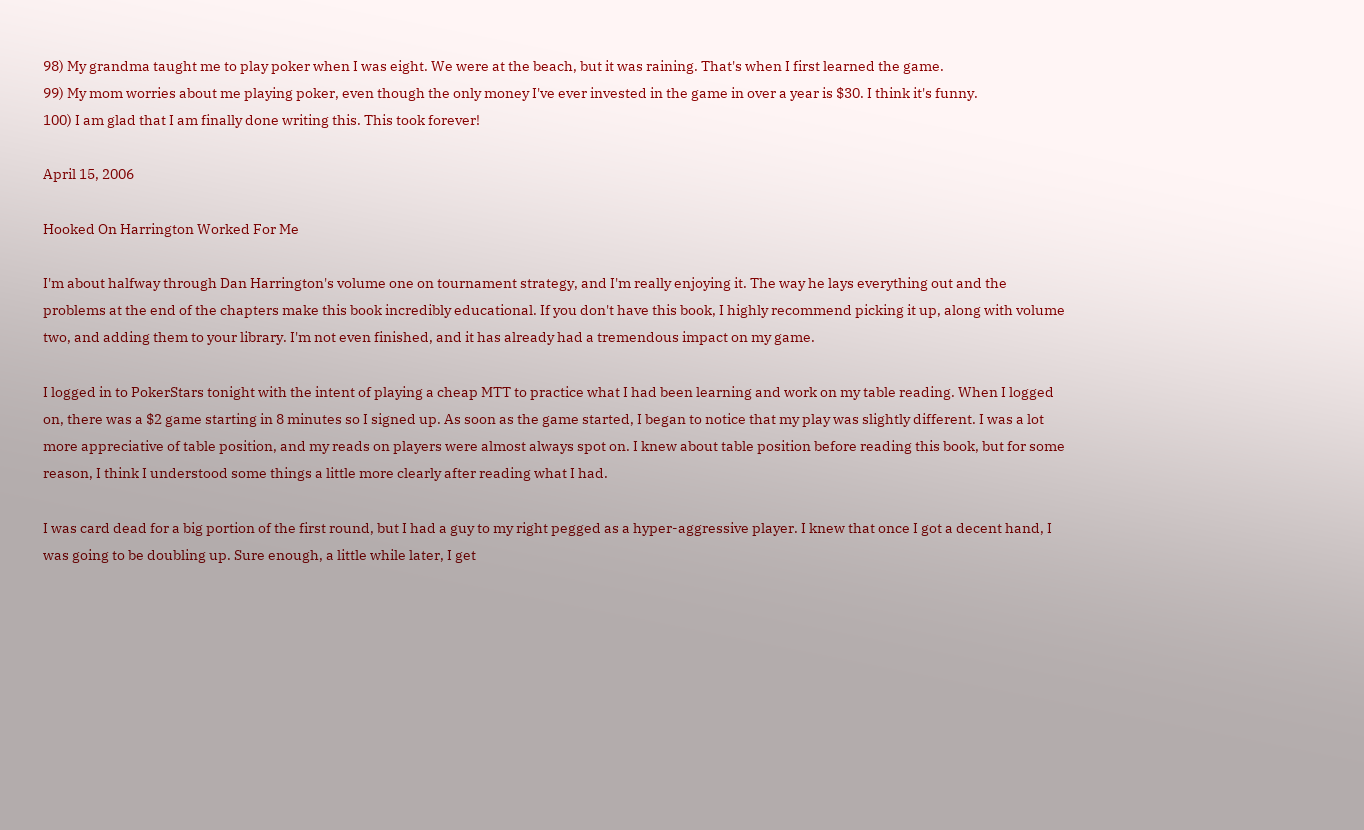98) My grandma taught me to play poker when I was eight. We were at the beach, but it was raining. That's when I first learned the game.
99) My mom worries about me playing poker, even though the only money I've ever invested in the game in over a year is $30. I think it's funny.
100) I am glad that I am finally done writing this. This took forever!

April 15, 2006

Hooked On Harrington Worked For Me

I'm about halfway through Dan Harrington's volume one on tournament strategy, and I'm really enjoying it. The way he lays everything out and the problems at the end of the chapters make this book incredibly educational. If you don't have this book, I highly recommend picking it up, along with volume two, and adding them to your library. I'm not even finished, and it has already had a tremendous impact on my game.

I logged in to PokerStars tonight with the intent of playing a cheap MTT to practice what I had been learning and work on my table reading. When I logged on, there was a $2 game starting in 8 minutes so I signed up. As soon as the game started, I began to notice that my play was slightly different. I was a lot more appreciative of table position, and my reads on players were almost always spot on. I knew about table position before reading this book, but for some reason, I think I understood some things a little more clearly after reading what I had.

I was card dead for a big portion of the first round, but I had a guy to my right pegged as a hyper-aggressive player. I knew that once I got a decent hand, I was going to be doubling up. Sure enough, a little while later, I get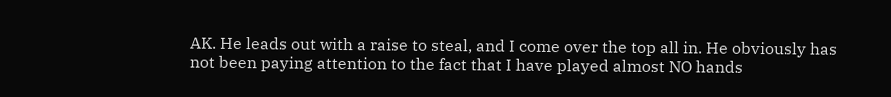AK. He leads out with a raise to steal, and I come over the top all in. He obviously has not been paying attention to the fact that I have played almost NO hands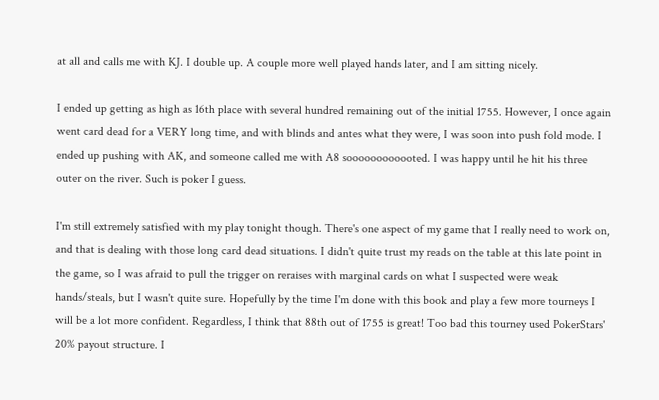at all and calls me with KJ. I double up. A couple more well played hands later, and I am sitting nicely.

I ended up getting as high as 16th place with several hundred remaining out of the initial 1755. However, I once again went card dead for a VERY long time, and with blinds and antes what they were, I was soon into push fold mode. I ended up pushing with AK, and someone called me with A8 soooooooooooted. I was happy until he hit his three outer on the river. Such is poker I guess.

I'm still extremely satisfied with my play tonight though. There's one aspect of my game that I really need to work on, and that is dealing with those long card dead situations. I didn't quite trust my reads on the table at this late point in the game, so I was afraid to pull the trigger on reraises with marginal cards on what I suspected were weak hands/steals, but I wasn't quite sure. Hopefully by the time I'm done with this book and play a few more tourneys I will be a lot more confident. Regardless, I think that 88th out of 1755 is great! Too bad this tourney used PokerStars' 20% payout structure. I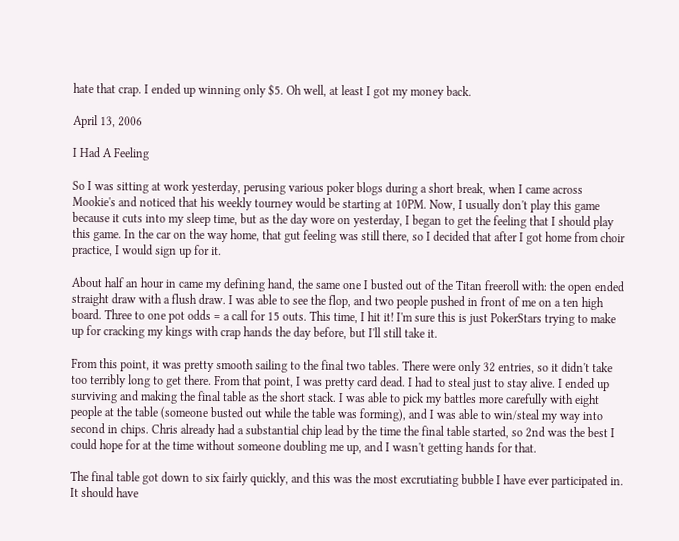hate that crap. I ended up winning only $5. Oh well, at least I got my money back.

April 13, 2006

I Had A Feeling

So I was sitting at work yesterday, perusing various poker blogs during a short break, when I came across Mookie's and noticed that his weekly tourney would be starting at 10PM. Now, I usually don't play this game because it cuts into my sleep time, but as the day wore on yesterday, I began to get the feeling that I should play this game. In the car on the way home, that gut feeling was still there, so I decided that after I got home from choir practice, I would sign up for it.

About half an hour in came my defining hand, the same one I busted out of the Titan freeroll with: the open ended straight draw with a flush draw. I was able to see the flop, and two people pushed in front of me on a ten high board. Three to one pot odds = a call for 15 outs. This time, I hit it! I'm sure this is just PokerStars trying to make up for cracking my kings with crap hands the day before, but I'll still take it.

From this point, it was pretty smooth sailing to the final two tables. There were only 32 entries, so it didn't take too terribly long to get there. From that point, I was pretty card dead. I had to steal just to stay alive. I ended up surviving and making the final table as the short stack. I was able to pick my battles more carefully with eight people at the table (someone busted out while the table was forming), and I was able to win/steal my way into second in chips. Chris already had a substantial chip lead by the time the final table started, so 2nd was the best I could hope for at the time without someone doubling me up, and I wasn't getting hands for that.

The final table got down to six fairly quickly, and this was the most excrutiating bubble I have ever participated in. It should have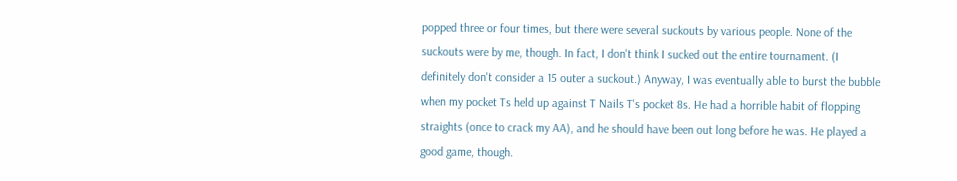popped three or four times, but there were several suckouts by various people. None of the suckouts were by me, though. In fact, I don't think I sucked out the entire tournament. (I definitely don't consider a 15 outer a suckout.) Anyway, I was eventually able to burst the bubble when my pocket Ts held up against T Nails T's pocket 8s. He had a horrible habit of flopping straights (once to crack my AA), and he should have been out long before he was. He played a good game, though.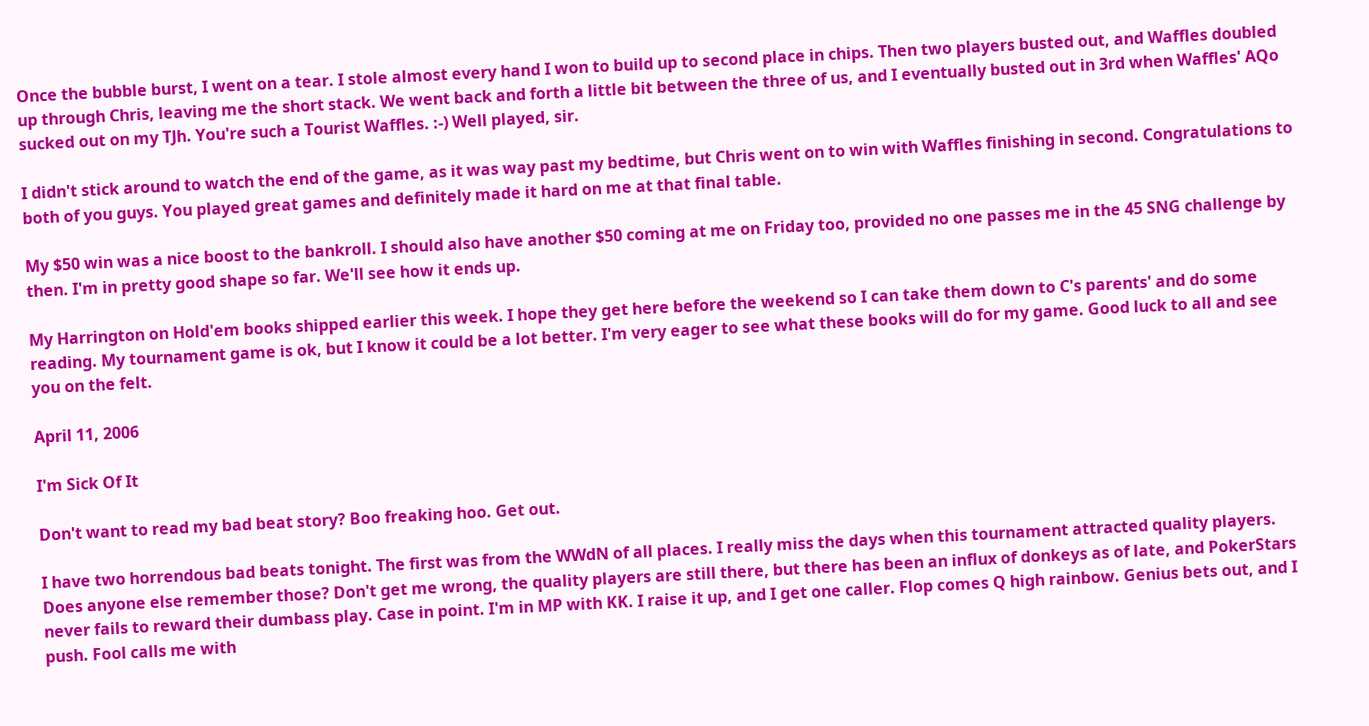Once the bubble burst, I went on a tear. I stole almost every hand I won to build up to second place in chips. Then two players busted out, and Waffles doubled up through Chris, leaving me the short stack. We went back and forth a little bit between the three of us, and I eventually busted out in 3rd when Waffles' AQo sucked out on my TJh. You're such a Tourist Waffles. :-) Well played, sir.

I didn't stick around to watch the end of the game, as it was way past my bedtime, but Chris went on to win with Waffles finishing in second. Congratulations to both of you guys. You played great games and definitely made it hard on me at that final table.

My $50 win was a nice boost to the bankroll. I should also have another $50 coming at me on Friday too, provided no one passes me in the 45 SNG challenge by then. I'm in pretty good shape so far. We'll see how it ends up.

My Harrington on Hold'em books shipped earlier this week. I hope they get here before the weekend so I can take them down to C's parents' and do some reading. My tournament game is ok, but I know it could be a lot better. I'm very eager to see what these books will do for my game. Good luck to all and see you on the felt.

April 11, 2006

I'm Sick Of It

Don't want to read my bad beat story? Boo freaking hoo. Get out.

I have two horrendous bad beats tonight. The first was from the WWdN of all places. I really miss the days when this tournament attracted quality players. Does anyone else remember those? Don't get me wrong, the quality players are still there, but there has been an influx of donkeys as of late, and PokerStars never fails to reward their dumbass play. Case in point. I'm in MP with KK. I raise it up, and I get one caller. Flop comes Q high rainbow. Genius bets out, and I push. Fool calls me with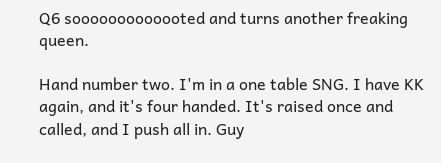Q6 sooooooooooooted and turns another freaking queen.

Hand number two. I'm in a one table SNG. I have KK again, and it's four handed. It's raised once and called, and I push all in. Guy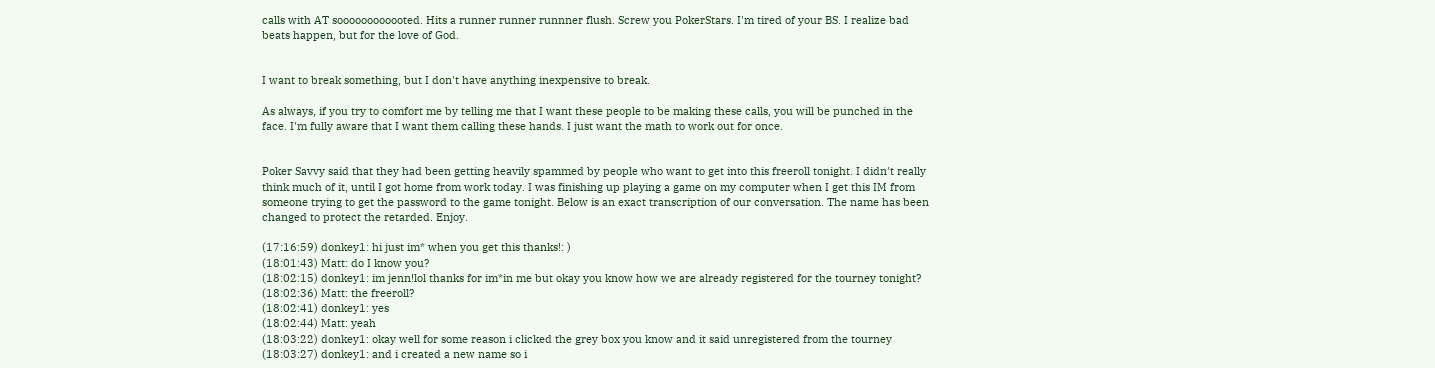calls with AT soooooooooooted. Hits a runner runner runnner flush. Screw you PokerStars. I'm tired of your BS. I realize bad beats happen, but for the love of God.


I want to break something, but I don't have anything inexpensive to break.

As always, if you try to comfort me by telling me that I want these people to be making these calls, you will be punched in the face. I'm fully aware that I want them calling these hands. I just want the math to work out for once.


Poker Savvy said that they had been getting heavily spammed by people who want to get into this freeroll tonight. I didn't really think much of it, until I got home from work today. I was finishing up playing a game on my computer when I get this IM from someone trying to get the password to the game tonight. Below is an exact transcription of our conversation. The name has been changed to protect the retarded. Enjoy.

(17:16:59) donkey1: hi just im* when you get this thanks!: )
(18:01:43) Matt: do I know you?
(18:02:15) donkey1: im jenn!lol thanks for im*in me but okay you know how we are already registered for the tourney tonight?
(18:02:36) Matt: the freeroll?
(18:02:41) donkey1: yes
(18:02:44) Matt: yeah
(18:03:22) donkey1: okay well for some reason i clicked the grey box you know and it said unregistered from the tourney
(18:03:27) donkey1: and i created a new name so i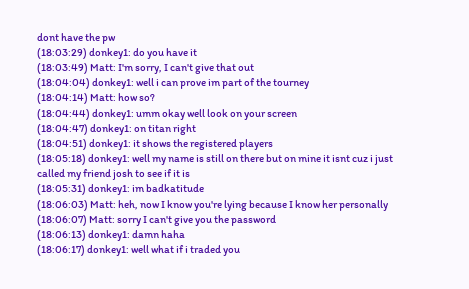dont have the pw
(18:03:29) donkey1: do you have it
(18:03:49) Matt: I'm sorry, I can't give that out
(18:04:04) donkey1: well i can prove im part of the tourney
(18:04:14) Matt: how so?
(18:04:44) donkey1: umm okay well look on your screen
(18:04:47) donkey1: on titan right
(18:04:51) donkey1: it shows the registered players
(18:05:18) donkey1: well my name is still on there but on mine it isnt cuz i just called my friend josh to see if it is
(18:05:31) donkey1: im badkatitude
(18:06:03) Matt: heh, now I know you're lying because I know her personally
(18:06:07) Matt: sorry I can't give you the password
(18:06:13) donkey1: damn haha
(18:06:17) donkey1: well what if i traded you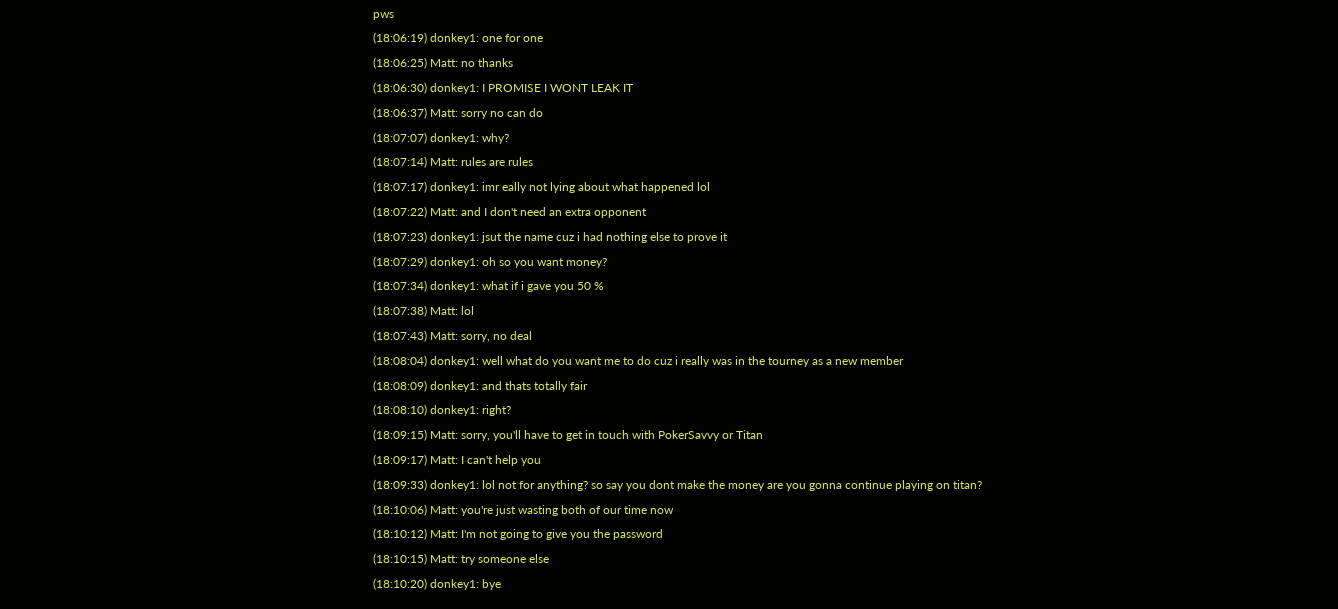pws
(18:06:19) donkey1: one for one
(18:06:25) Matt: no thanks
(18:06:30) donkey1: I PROMISE I WONT LEAK IT
(18:06:37) Matt: sorry no can do
(18:07:07) donkey1: why?
(18:07:14) Matt: rules are rules
(18:07:17) donkey1: imr eally not lying about what happened lol
(18:07:22) Matt: and I don't need an extra opponent
(18:07:23) donkey1: jsut the name cuz i had nothing else to prove it
(18:07:29) donkey1: oh so you want money?
(18:07:34) donkey1: what if i gave you 50 %
(18:07:38) Matt: lol
(18:07:43) Matt: sorry, no deal
(18:08:04) donkey1: well what do you want me to do cuz i really was in the tourney as a new member
(18:08:09) donkey1: and thats totally fair
(18:08:10) donkey1: right?
(18:09:15) Matt: sorry, you'll have to get in touch with PokerSavvy or Titan
(18:09:17) Matt: I can't help you
(18:09:33) donkey1: lol not for anything? so say you dont make the money are you gonna continue playing on titan?
(18:10:06) Matt: you're just wasting both of our time now
(18:10:12) Matt: I'm not going to give you the password
(18:10:15) Matt: try someone else
(18:10:20) donkey1: bye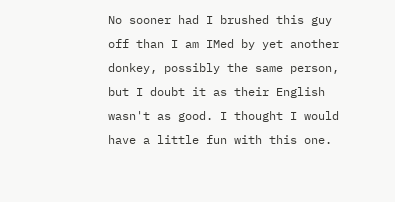No sooner had I brushed this guy off than I am IMed by yet another donkey, possibly the same person, but I doubt it as their English wasn't as good. I thought I would have a little fun with this one.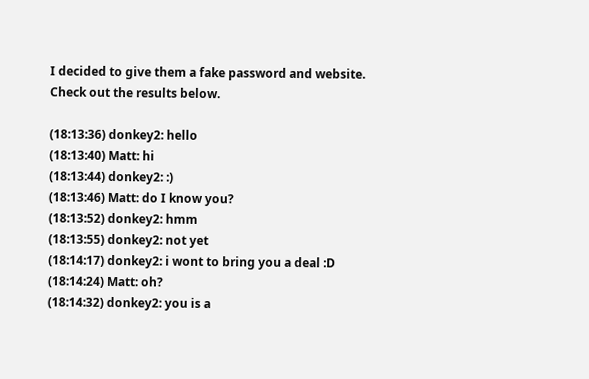I decided to give them a fake password and website. Check out the results below.

(18:13:36) donkey2: hello
(18:13:40) Matt: hi
(18:13:44) donkey2: :)
(18:13:46) Matt: do I know you?
(18:13:52) donkey2: hmm
(18:13:55) donkey2: not yet
(18:14:17) donkey2: i wont to bring you a deal :D
(18:14:24) Matt: oh?
(18:14:32) donkey2: you is a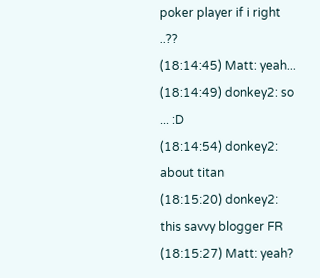poker player if i right ..??
(18:14:45) Matt: yeah...
(18:14:49) donkey2: so ... :D
(18:14:54) donkey2: about titan
(18:15:20) donkey2: this savvy blogger FR
(18:15:27) Matt: yeah?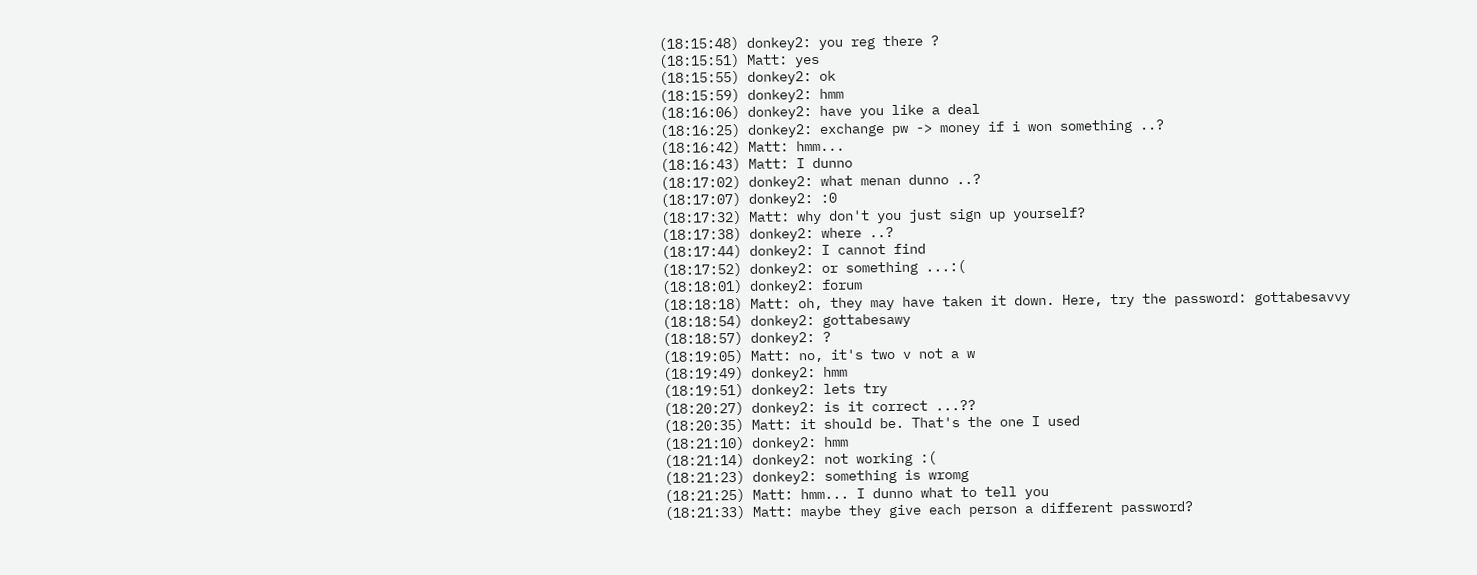(18:15:48) donkey2: you reg there ?
(18:15:51) Matt: yes
(18:15:55) donkey2: ok
(18:15:59) donkey2: hmm
(18:16:06) donkey2: have you like a deal
(18:16:25) donkey2: exchange pw -> money if i won something ..?
(18:16:42) Matt: hmm...
(18:16:43) Matt: I dunno
(18:17:02) donkey2: what menan dunno ..?
(18:17:07) donkey2: :0
(18:17:32) Matt: why don't you just sign up yourself?
(18:17:38) donkey2: where ..?
(18:17:44) donkey2: I cannot find
(18:17:52) donkey2: or something ...:(
(18:18:01) donkey2: forum
(18:18:18) Matt: oh, they may have taken it down. Here, try the password: gottabesavvy
(18:18:54) donkey2: gottabesawy
(18:18:57) donkey2: ?
(18:19:05) Matt: no, it's two v not a w
(18:19:49) donkey2: hmm
(18:19:51) donkey2: lets try
(18:20:27) donkey2: is it correct ...??
(18:20:35) Matt: it should be. That's the one I used
(18:21:10) donkey2: hmm
(18:21:14) donkey2: not working :(
(18:21:23) donkey2: something is wromg
(18:21:25) Matt: hmm... I dunno what to tell you
(18:21:33) Matt: maybe they give each person a different password?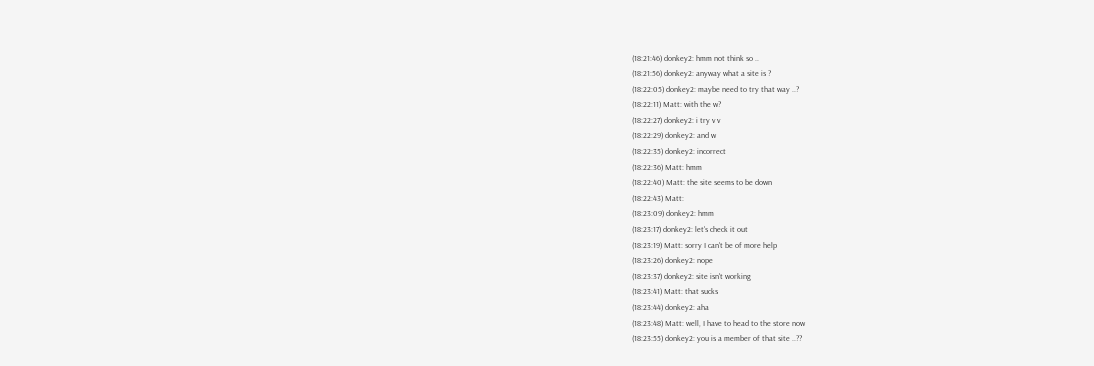(18:21:46) donkey2: hmm not think so ..
(18:21:56) donkey2: anyway what a site is ?
(18:22:05) donkey2: maybe need to try that way ..?
(18:22:11) Matt: with the w?
(18:22:27) donkey2: i try v v
(18:22:29) donkey2: and w
(18:22:35) donkey2: incorrect
(18:22:36) Matt: hmm
(18:22:40) Matt: the site seems to be down
(18:22:43) Matt:
(18:23:09) donkey2: hmm
(18:23:17) donkey2: let's check it out
(18:23:19) Matt: sorry I can't be of more help
(18:23:26) donkey2: nope
(18:23:37) donkey2: site isn't working
(18:23:41) Matt: that sucks
(18:23:44) donkey2: aha
(18:23:48) Matt: well, I have to head to the store now
(18:23:55) donkey2: you is a member of that site ..??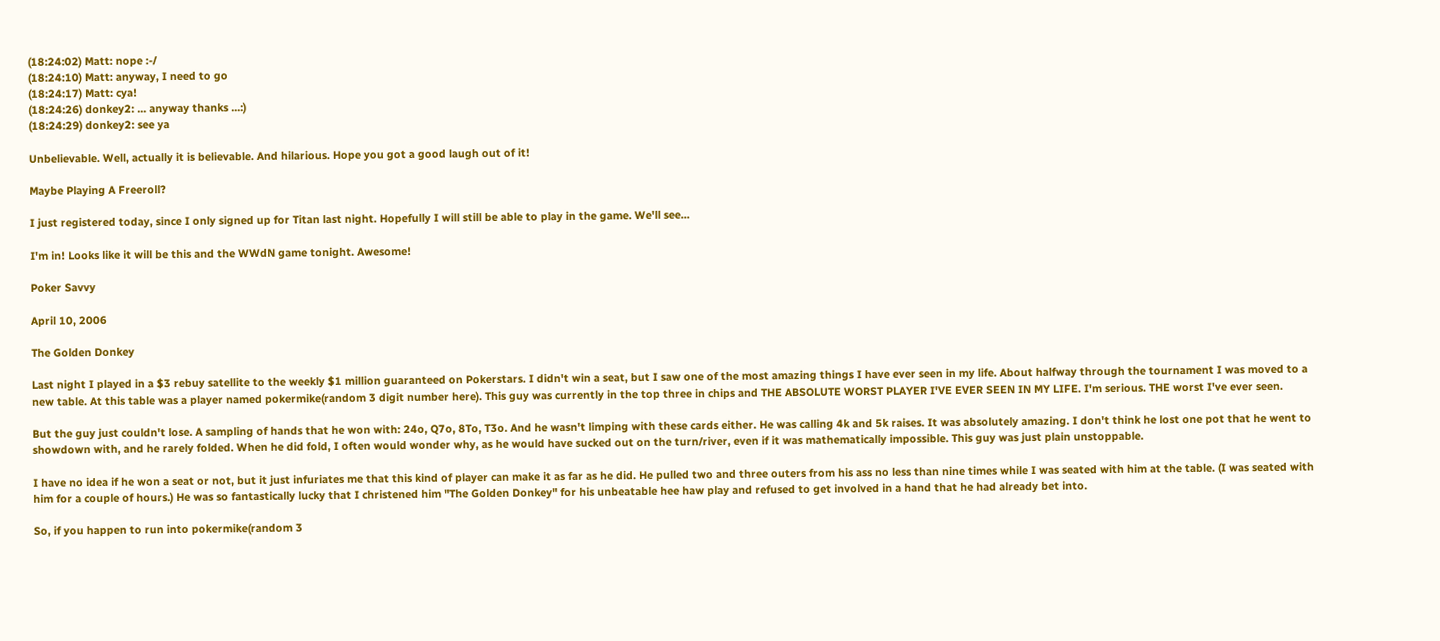(18:24:02) Matt: nope :-/
(18:24:10) Matt: anyway, I need to go
(18:24:17) Matt: cya!
(18:24:26) donkey2: ... anyway thanks ...:)
(18:24:29) donkey2: see ya

Unbelievable. Well, actually it is believable. And hilarious. Hope you got a good laugh out of it!

Maybe Playing A Freeroll?

I just registered today, since I only signed up for Titan last night. Hopefully I will still be able to play in the game. We'll see...

I'm in! Looks like it will be this and the WWdN game tonight. Awesome!

Poker Savvy

April 10, 2006

The Golden Donkey

Last night I played in a $3 rebuy satellite to the weekly $1 million guaranteed on Pokerstars. I didn't win a seat, but I saw one of the most amazing things I have ever seen in my life. About halfway through the tournament I was moved to a new table. At this table was a player named pokermike(random 3 digit number here). This guy was currently in the top three in chips and THE ABSOLUTE WORST PLAYER I'VE EVER SEEN IN MY LIFE. I'm serious. THE worst I've ever seen.

But the guy just couldn't lose. A sampling of hands that he won with: 24o, Q7o, 8To, T3o. And he wasn't limping with these cards either. He was calling 4k and 5k raises. It was absolutely amazing. I don't think he lost one pot that he went to showdown with, and he rarely folded. When he did fold, I often would wonder why, as he would have sucked out on the turn/river, even if it was mathematically impossible. This guy was just plain unstoppable.

I have no idea if he won a seat or not, but it just infuriates me that this kind of player can make it as far as he did. He pulled two and three outers from his ass no less than nine times while I was seated with him at the table. (I was seated with him for a couple of hours.) He was so fantastically lucky that I christened him "The Golden Donkey" for his unbeatable hee haw play and refused to get involved in a hand that he had already bet into.

So, if you happen to run into pokermike(random 3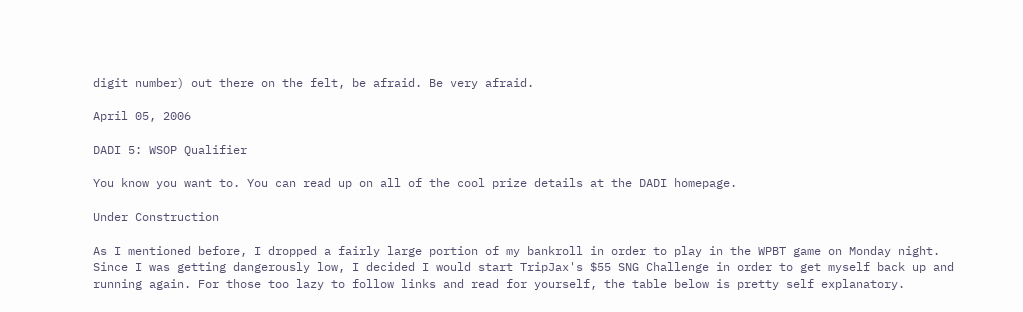digit number) out there on the felt, be afraid. Be very afraid.

April 05, 2006

DADI 5: WSOP Qualifier

You know you want to. You can read up on all of the cool prize details at the DADI homepage.

Under Construction

As I mentioned before, I dropped a fairly large portion of my bankroll in order to play in the WPBT game on Monday night. Since I was getting dangerously low, I decided I would start TripJax's $55 SNG Challenge in order to get myself back up and running again. For those too lazy to follow links and read for yourself, the table below is pretty self explanatory.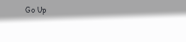Go Up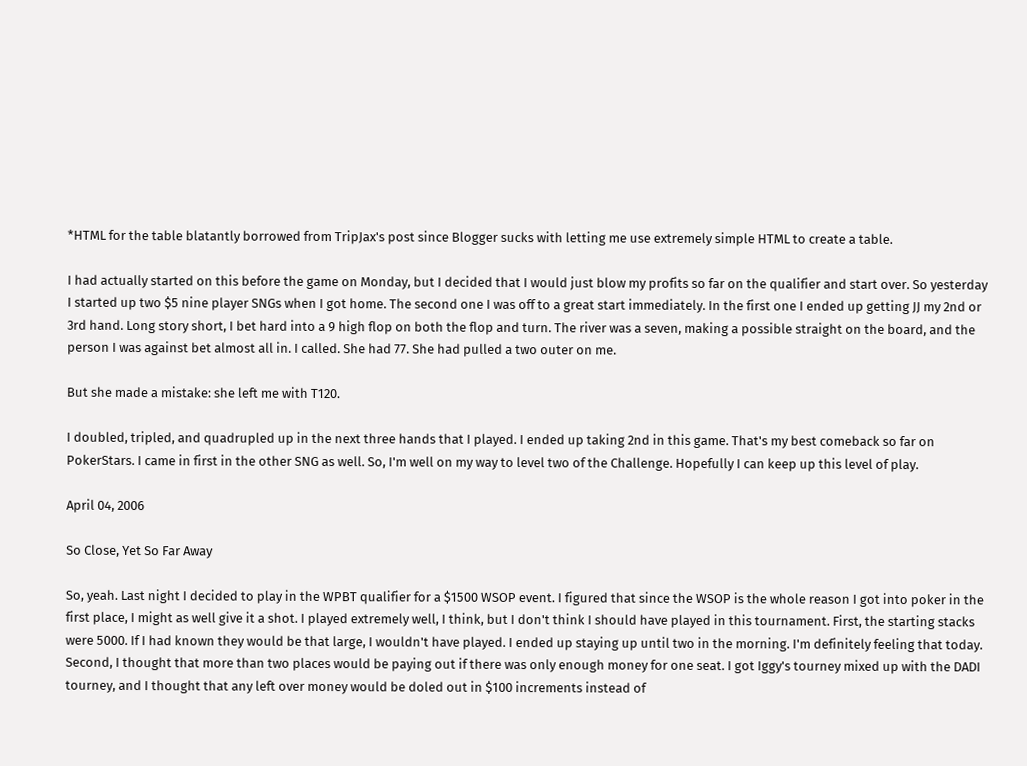*HTML for the table blatantly borrowed from TripJax's post since Blogger sucks with letting me use extremely simple HTML to create a table.

I had actually started on this before the game on Monday, but I decided that I would just blow my profits so far on the qualifier and start over. So yesterday I started up two $5 nine player SNGs when I got home. The second one I was off to a great start immediately. In the first one I ended up getting JJ my 2nd or 3rd hand. Long story short, I bet hard into a 9 high flop on both the flop and turn. The river was a seven, making a possible straight on the board, and the person I was against bet almost all in. I called. She had 77. She had pulled a two outer on me.

But she made a mistake: she left me with T120.

I doubled, tripled, and quadrupled up in the next three hands that I played. I ended up taking 2nd in this game. That's my best comeback so far on PokerStars. I came in first in the other SNG as well. So, I'm well on my way to level two of the Challenge. Hopefully I can keep up this level of play.

April 04, 2006

So Close, Yet So Far Away

So, yeah. Last night I decided to play in the WPBT qualifier for a $1500 WSOP event. I figured that since the WSOP is the whole reason I got into poker in the first place, I might as well give it a shot. I played extremely well, I think, but I don't think I should have played in this tournament. First, the starting stacks were 5000. If I had known they would be that large, I wouldn't have played. I ended up staying up until two in the morning. I'm definitely feeling that today. Second, I thought that more than two places would be paying out if there was only enough money for one seat. I got Iggy's tourney mixed up with the DADI tourney, and I thought that any left over money would be doled out in $100 increments instead of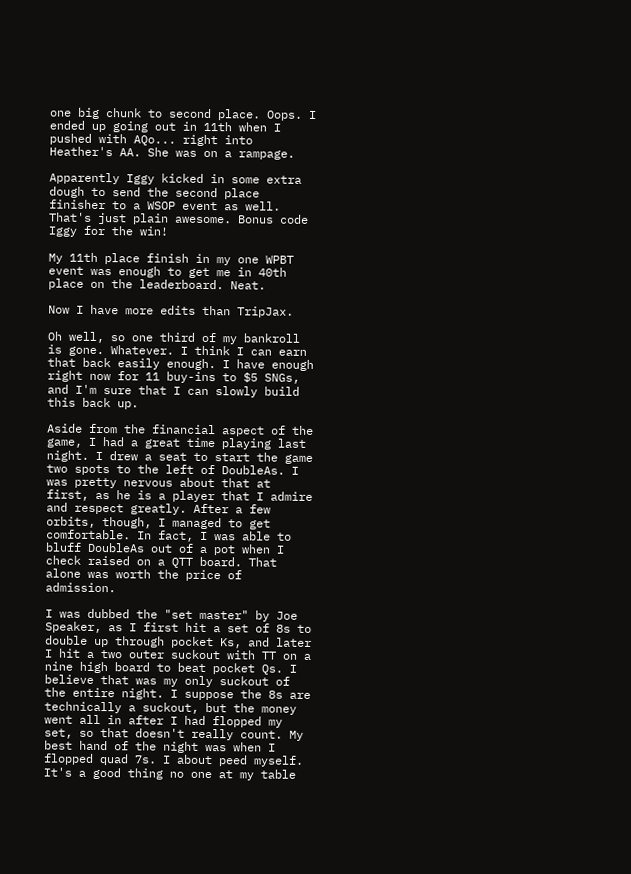one big chunk to second place. Oops. I ended up going out in 11th when I pushed with AQo... right into Heather's AA. She was on a rampage.

Apparently Iggy kicked in some extra dough to send the second place finisher to a WSOP event as well. That's just plain awesome. Bonus code Iggy for the win!

My 11th place finish in my one WPBT event was enough to get me in 40th place on the leaderboard. Neat.

Now I have more edits than TripJax.

Oh well, so one third of my bankroll is gone. Whatever. I think I can earn that back easily enough. I have enough right now for 11 buy-ins to $5 SNGs, and I'm sure that I can slowly build this back up.

Aside from the financial aspect of the game, I had a great time playing last night. I drew a seat to start the game two spots to the left of DoubleAs. I was pretty nervous about that at first, as he is a player that I admire and respect greatly. After a few orbits, though, I managed to get comfortable. In fact, I was able to bluff DoubleAs out of a pot when I check raised on a QTT board. That alone was worth the price of admission.

I was dubbed the "set master" by Joe Speaker, as I first hit a set of 8s to double up through pocket Ks, and later I hit a two outer suckout with TT on a nine high board to beat pocket Qs. I believe that was my only suckout of the entire night. I suppose the 8s are technically a suckout, but the money went all in after I had flopped my set, so that doesn't really count. My best hand of the night was when I flopped quad 7s. I about peed myself. It's a good thing no one at my table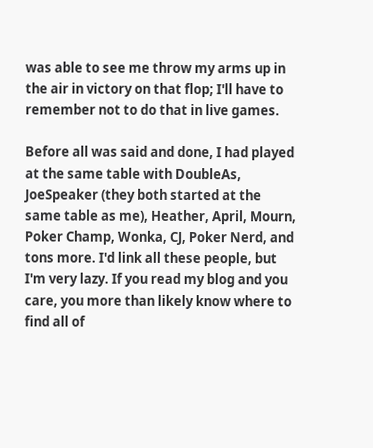was able to see me throw my arms up in the air in victory on that flop; I'll have to remember not to do that in live games.

Before all was said and done, I had played at the same table with DoubleAs, JoeSpeaker (they both started at the same table as me), Heather, April, Mourn, Poker Champ, Wonka, CJ, Poker Nerd, and tons more. I'd link all these people, but I'm very lazy. If you read my blog and you care, you more than likely know where to find all of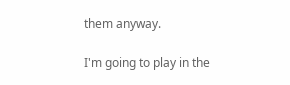them anyway.

I'm going to play in the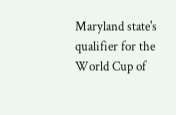Maryland state's qualifier for the World Cup of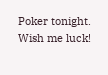Poker tonight. Wish me luck!